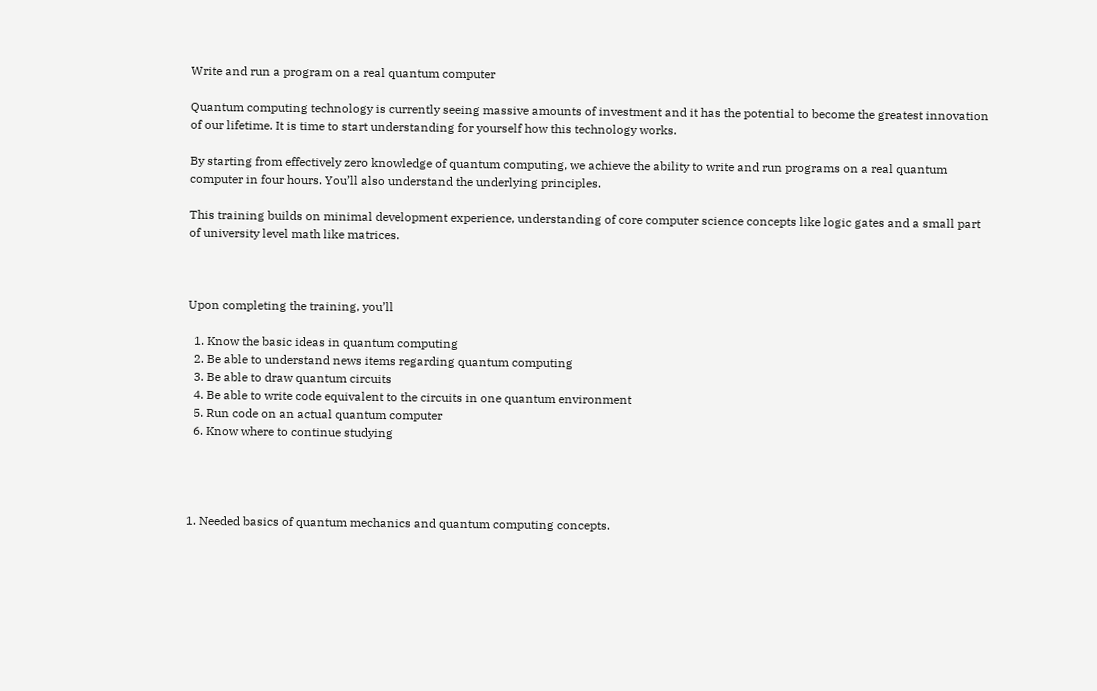Write and run a program on a real quantum computer

Quantum computing technology is currently seeing massive amounts of investment and it has the potential to become the greatest innovation of our lifetime. It is time to start understanding for yourself how this technology works.

By starting from effectively zero knowledge of quantum computing, we achieve the ability to write and run programs on a real quantum computer in four hours. You’ll also understand the underlying principles.

This training builds on minimal development experience, understanding of core computer science concepts like logic gates and a small part of university level math like matrices.



Upon completing the training, you’ll

  1. Know the basic ideas in quantum computing
  2. Be able to understand news items regarding quantum computing
  3. Be able to draw quantum circuits
  4. Be able to write code equivalent to the circuits in one quantum environment
  5. Run code on an actual quantum computer
  6. Know where to continue studying




1. Needed basics of quantum mechanics and quantum computing concepts.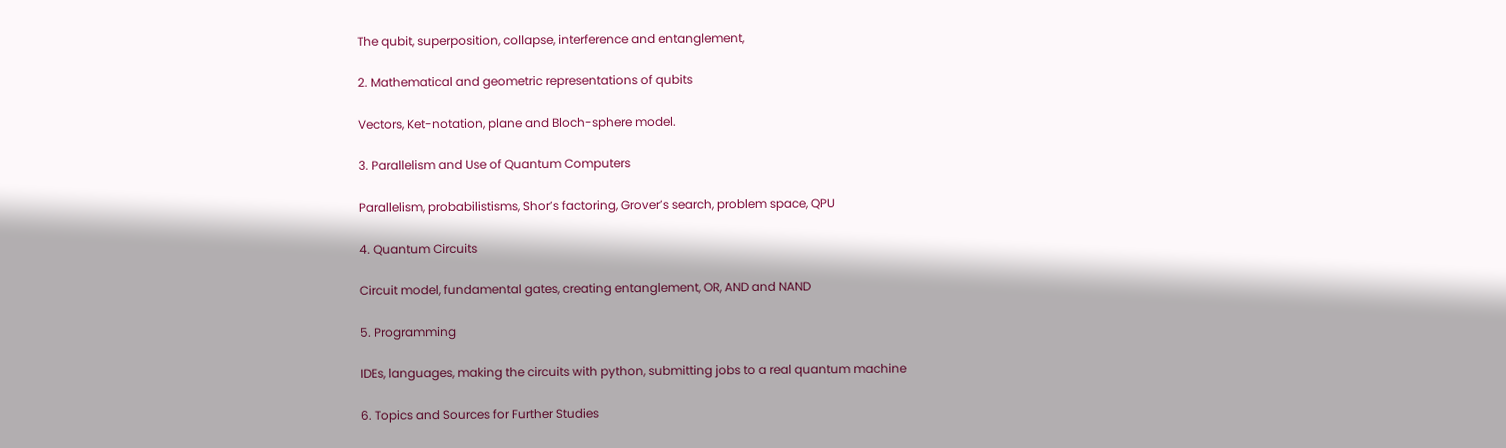The qubit, superposition, collapse, interference and entanglement,

2. Mathematical and geometric representations of qubits

Vectors, Ket-notation, plane and Bloch-sphere model.

3. Parallelism and Use of Quantum Computers

Parallelism, probabilistisms, Shor’s factoring, Grover’s search, problem space, QPU

4. Quantum Circuits

Circuit model, fundamental gates, creating entanglement, OR, AND and NAND

5. Programming

IDEs, languages, making the circuits with python, submitting jobs to a real quantum machine

6. Topics and Sources for Further Studies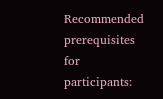Recommended prerequisites for participants: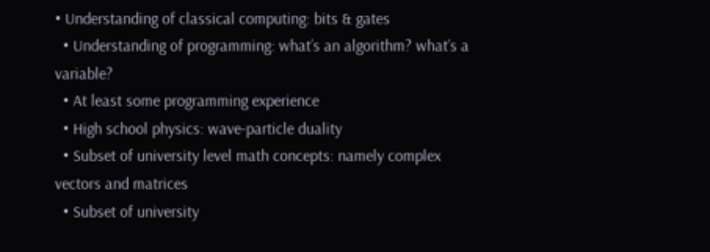• Understanding of classical computing: bits & gates
  • Understanding of programming: what’s an algorithm? what’s a variable?
  • At least some programming experience
  • High school physics: wave-particle duality
  • Subset of university level math concepts: namely complex vectors and matrices
  • Subset of university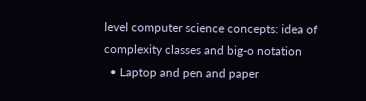level computer science concepts: idea of complexity classes and big-o notation
  • Laptop and pen and paper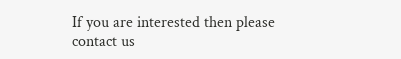If you are interested then please contact us